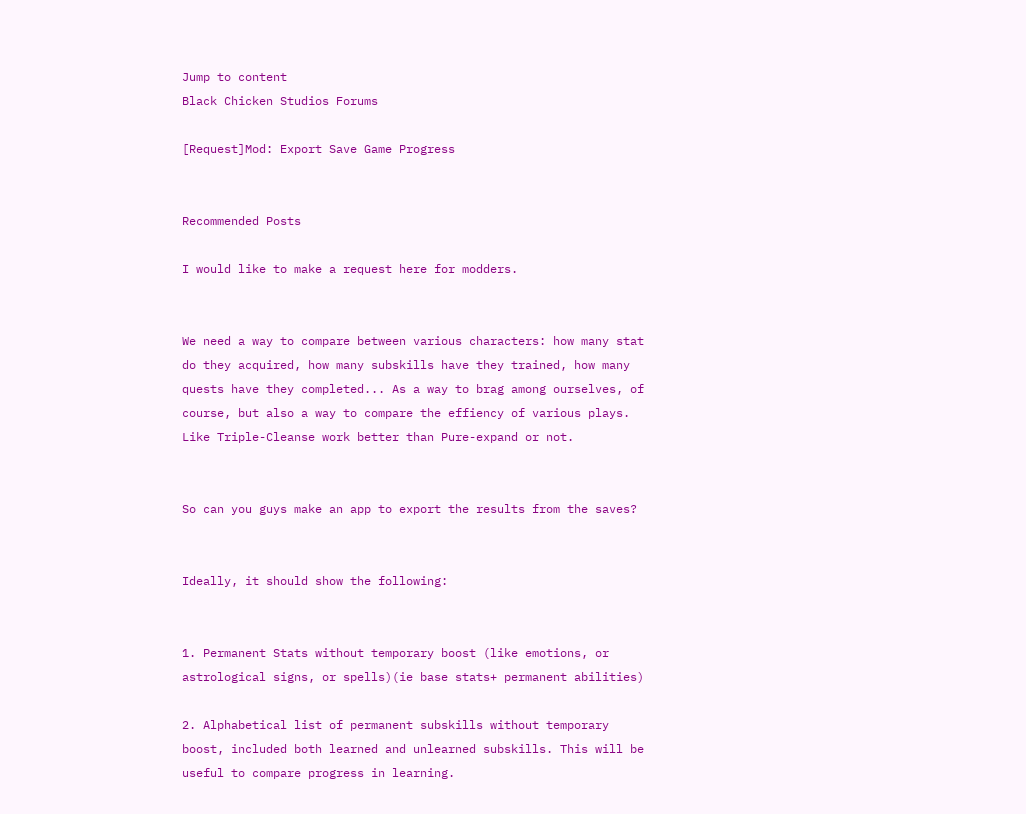Jump to content
Black Chicken Studios Forums

[Request]Mod: Export Save Game Progress


Recommended Posts

I would like to make a request here for modders.


We need a way to compare between various characters: how many stat do they acquired, how many subskills have they trained, how many quests have they completed... As a way to brag among ourselves, of course, but also a way to compare the effiency of various plays. Like Triple-Cleanse work better than Pure-expand or not.


So can you guys make an app to export the results from the saves?


Ideally, it should show the following:


1. Permanent Stats without temporary boost (like emotions, or astrological signs, or spells)(ie base stats+ permanent abilities)

2. Alphabetical list of permanent subskills without temporary boost, included both learned and unlearned subskills. This will be useful to compare progress in learning.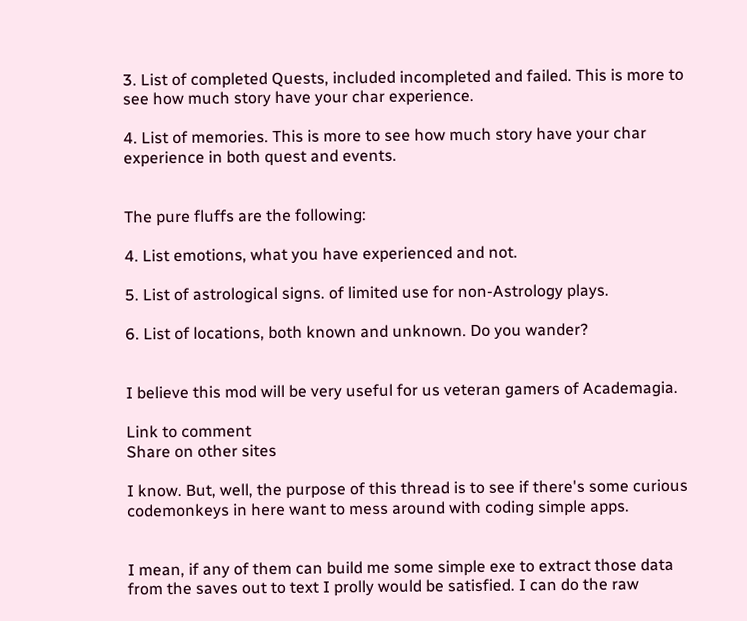3. List of completed Quests, included incompleted and failed. This is more to see how much story have your char experience.

4. List of memories. This is more to see how much story have your char experience in both quest and events.


The pure fluffs are the following:

4. List emotions, what you have experienced and not.

5. List of astrological signs. of limited use for non-Astrology plays.

6. List of locations, both known and unknown. Do you wander?


I believe this mod will be very useful for us veteran gamers of Academagia.

Link to comment
Share on other sites

I know. But, well, the purpose of this thread is to see if there's some curious codemonkeys in here want to mess around with coding simple apps.


I mean, if any of them can build me some simple exe to extract those data from the saves out to text I prolly would be satisfied. I can do the raw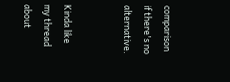comparison if there's no alternative.


Kinda like my thread about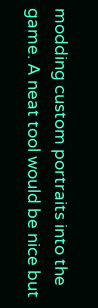modding custom portraits into the game. A neat tool would be nice but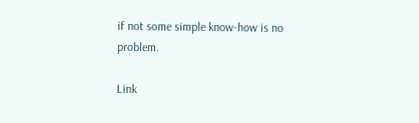if not some simple know-how is no problem.

Link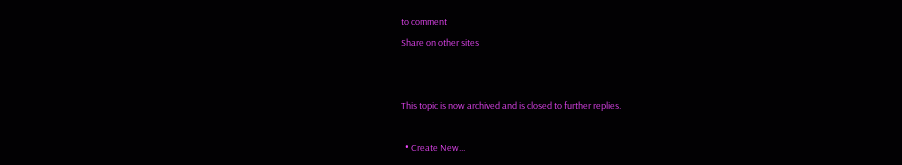to comment
Share on other sites


This topic is now archived and is closed to further replies.

  • Create New...